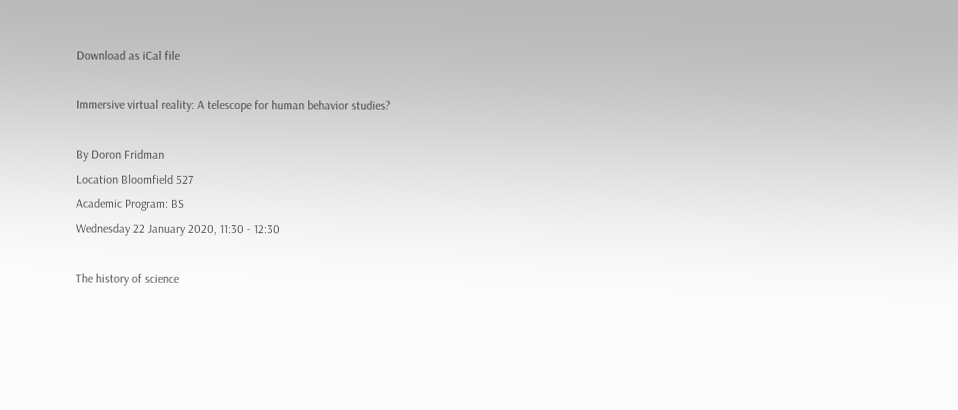Download as iCal file

Immersive virtual reality: A telescope for human behavior studies?

By Doron Fridman
Location Bloomfield 527
Academic Program: BS
Wednesday 22 January 2020, 11:30 - 12:30

The history of science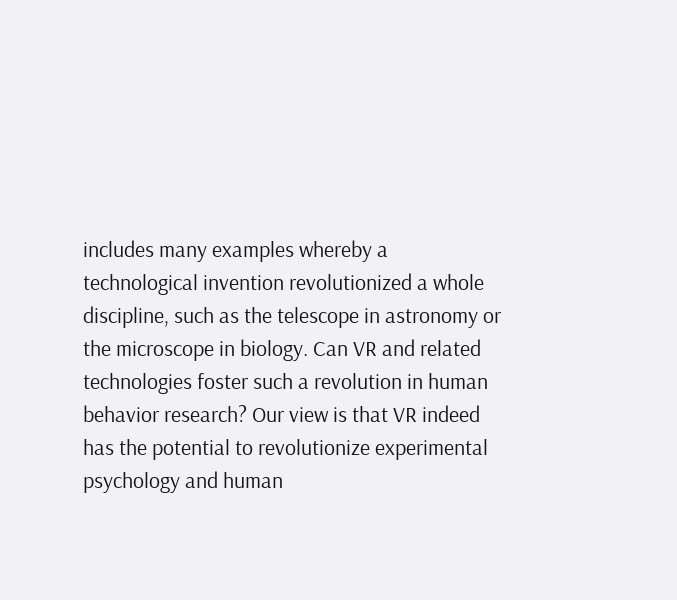includes many examples whereby a technological invention revolutionized a whole discipline, such as the telescope in astronomy or the microscope in biology. Can VR and related technologies foster such a revolution in human behavior research? Our view is that VR indeed has the potential to revolutionize experimental psychology and human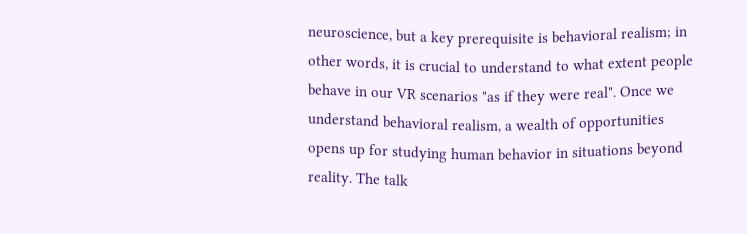neuroscience, but a key prerequisite is behavioral realism; in other words, it is crucial to understand to what extent people behave in our VR scenarios "as if they were real". Once we understand behavioral realism, a wealth of opportunities opens up for studying human behavior in situations beyond reality. The talk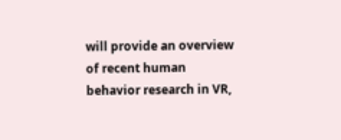will provide an overview of recent human behavior research in VR,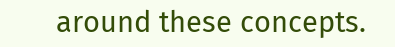around these concepts.